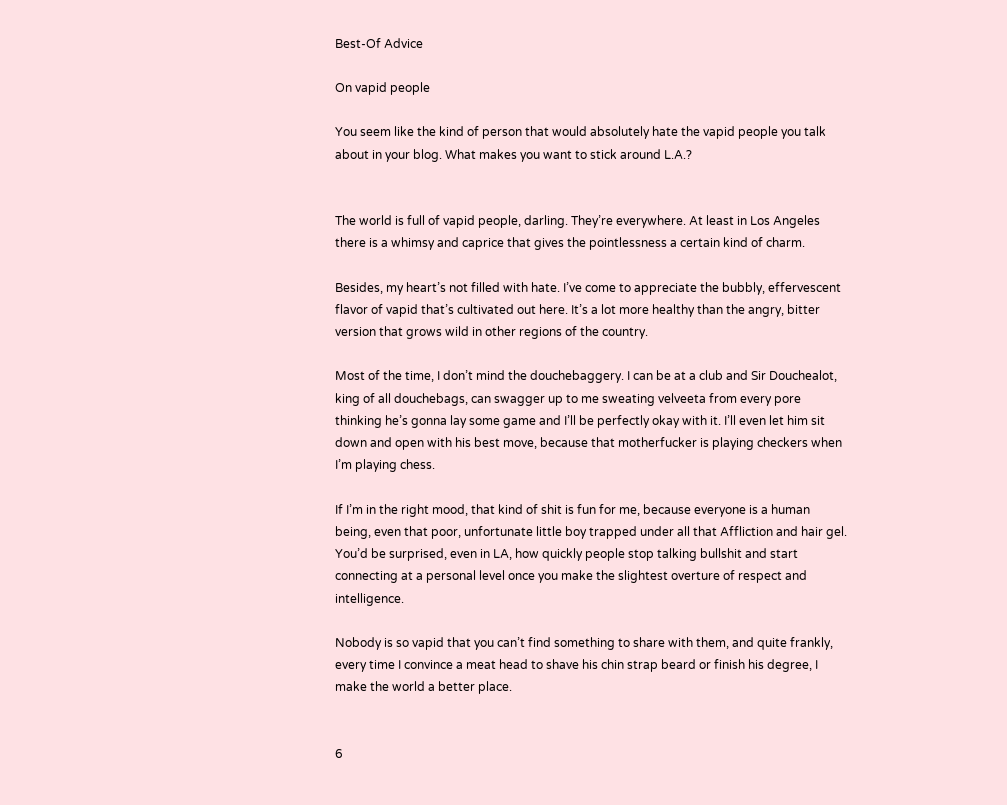Best-Of Advice

On vapid people

You seem like the kind of person that would absolutely hate the vapid people you talk about in your blog. What makes you want to stick around L.A.?


The world is full of vapid people, darling. They’re everywhere. At least in Los Angeles there is a whimsy and caprice that gives the pointlessness a certain kind of charm.

Besides, my heart’s not filled with hate. I’ve come to appreciate the bubbly, effervescent flavor of vapid that’s cultivated out here. It’s a lot more healthy than the angry, bitter version that grows wild in other regions of the country.

Most of the time, I don’t mind the douchebaggery. I can be at a club and Sir Douchealot, king of all douchebags, can swagger up to me sweating velveeta from every pore thinking he’s gonna lay some game and I’ll be perfectly okay with it. I’ll even let him sit down and open with his best move, because that motherfucker is playing checkers when I’m playing chess.

If I’m in the right mood, that kind of shit is fun for me, because everyone is a human being, even that poor, unfortunate little boy trapped under all that Affliction and hair gel. You’d be surprised, even in LA, how quickly people stop talking bullshit and start connecting at a personal level once you make the slightest overture of respect and intelligence.

Nobody is so vapid that you can’t find something to share with them, and quite frankly, every time I convince a meat head to shave his chin strap beard or finish his degree, I make the world a better place.


6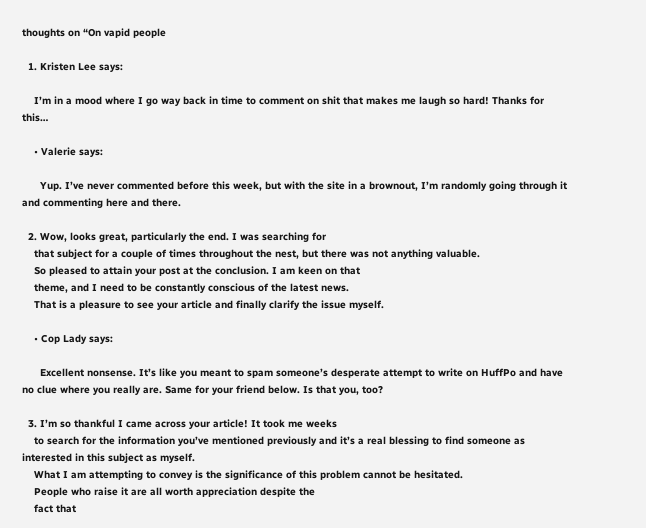thoughts on “On vapid people

  1. Kristen Lee says:

    I’m in a mood where I go way back in time to comment on shit that makes me laugh so hard! Thanks for this…

    • Valerie says:

      Yup. I’ve never commented before this week, but with the site in a brownout, I’m randomly going through it and commenting here and there.

  2. Wow, looks great, particularly the end. I was searching for
    that subject for a couple of times throughout the nest, but there was not anything valuable.
    So pleased to attain your post at the conclusion. I am keen on that
    theme, and I need to be constantly conscious of the latest news.
    That is a pleasure to see your article and finally clarify the issue myself.

    • Cop Lady says:

      Excellent nonsense. It’s like you meant to spam someone’s desperate attempt to write on HuffPo and have no clue where you really are. Same for your friend below. Is that you, too?

  3. I’m so thankful I came across your article! It took me weeks
    to search for the information you’ve mentioned previously and it’s a real blessing to find someone as interested in this subject as myself.
    What I am attempting to convey is the significance of this problem cannot be hesitated.
    People who raise it are all worth appreciation despite the
    fact that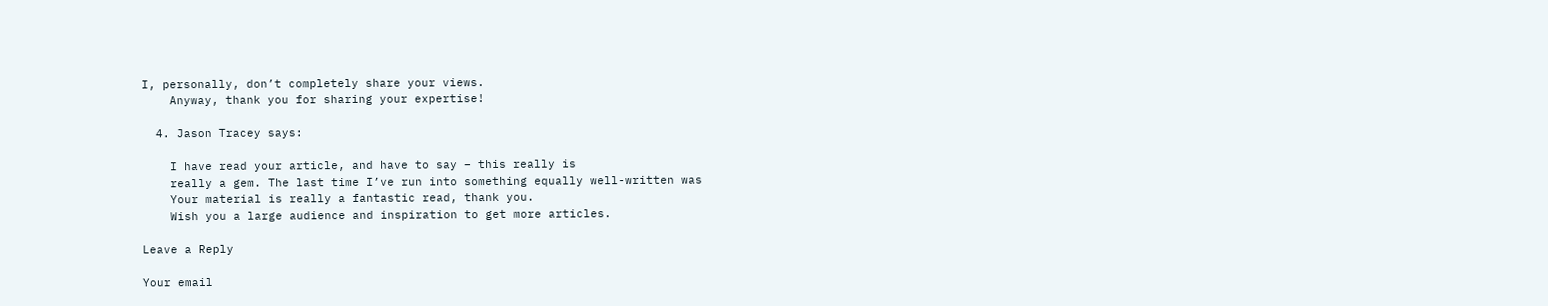I, personally, don’t completely share your views.
    Anyway, thank you for sharing your expertise!

  4. Jason Tracey says:

    I have read your article, and have to say – this really is
    really a gem. The last time I’ve run into something equally well-written was
    Your material is really a fantastic read, thank you.
    Wish you a large audience and inspiration to get more articles.

Leave a Reply

Your email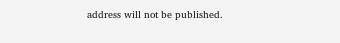address will not be published.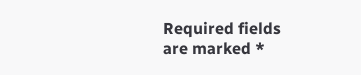Required fields are marked *